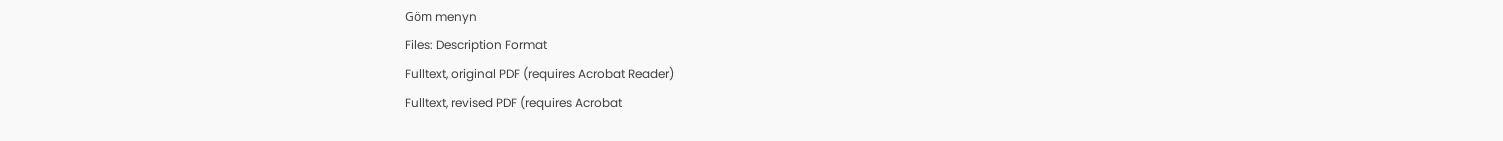Göm menyn
Files: Description Format
Fulltext, original PDF (requires Acrobat Reader)
Fulltext, revised PDF (requires Acrobat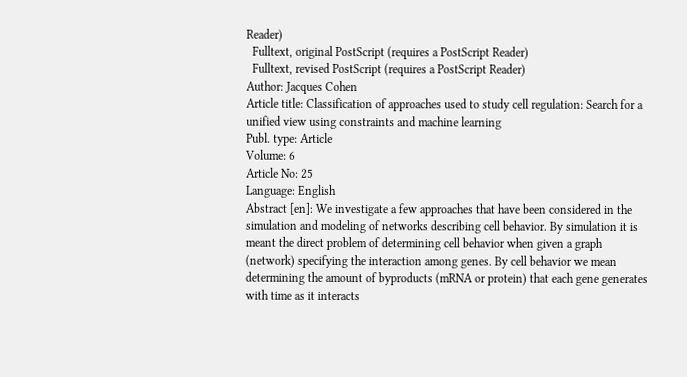Reader)
  Fulltext, original PostScript (requires a PostScript Reader)
  Fulltext, revised PostScript (requires a PostScript Reader)
Author: Jacques Cohen
Article title: Classification of approaches used to study cell regulation: Search for a unified view using constraints and machine learning
Publ. type: Article
Volume: 6
Article No: 25
Language: English
Abstract [en]: We investigate a few approaches that have been considered in the simulation and modeling of networks describing cell behavior. By simulation it is meant the direct problem of determining cell behavior when given a graph (network) specifying the interaction among genes. By cell behavior we mean determining the amount of byproducts (mRNA or protein) that each gene generates with time as it interacts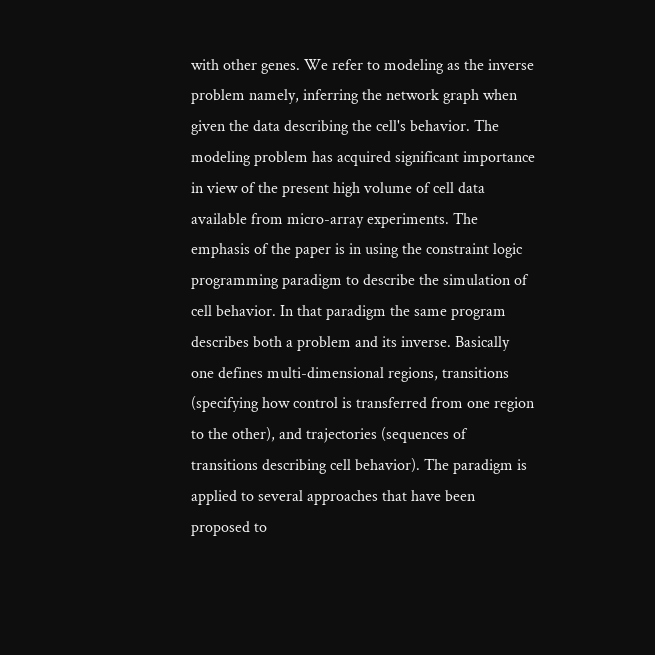with other genes. We refer to modeling as the inverse problem namely, inferring the network graph when given the data describing the cell's behavior. The modeling problem has acquired significant importance in view of the present high volume of cell data available from micro-array experiments. The emphasis of the paper is in using the constraint logic programming paradigm to describe the simulation of cell behavior. In that paradigm the same program describes both a problem and its inverse. Basically one defines multi-dimensional regions, transitions (specifying how control is transferred from one region to the other), and trajectories (sequences of transitions describing cell behavior). The paradigm is applied to several approaches that have been proposed to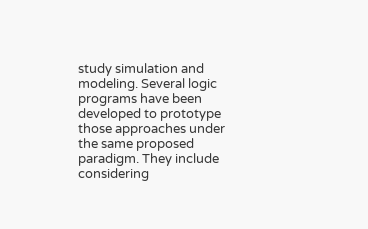study simulation and modeling. Several logic programs have been developed to prototype those approaches under the same proposed paradigm. They include considering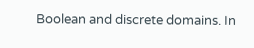Boolean and discrete domains. In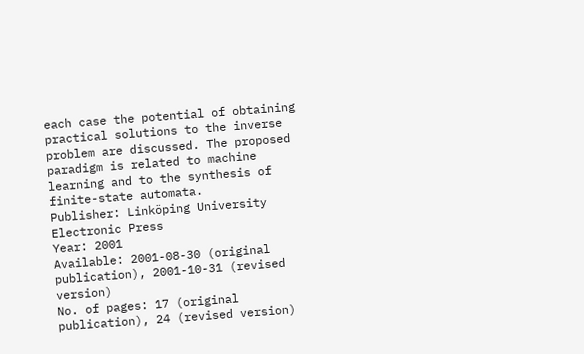each case the potential of obtaining practical solutions to the inverse problem are discussed. The proposed paradigm is related to machine learning and to the synthesis of finite-state automata.
Publisher: Linköping University Electronic Press
Year: 2001
Available: 2001-08-30 (original publication), 2001-10-31 (revised version)
No. of pages: 17 (original publication), 24 (revised version)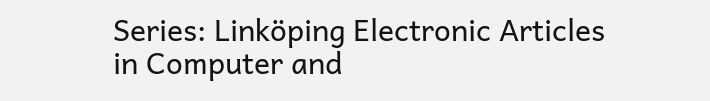Series: Linköping Electronic Articles in Computer and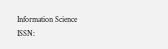Information Science
ISSN: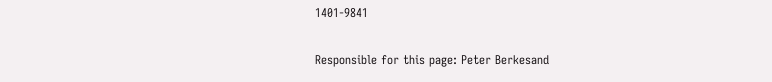1401-9841

Responsible for this page: Peter Berkesand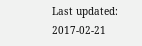Last updated: 2017-02-21